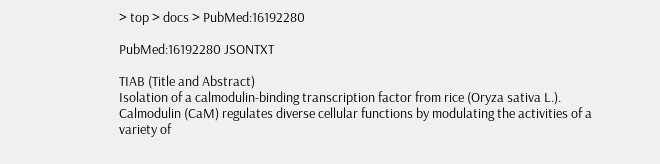> top > docs > PubMed:16192280

PubMed:16192280 JSONTXT

TIAB (Title and Abstract)
Isolation of a calmodulin-binding transcription factor from rice (Oryza sativa L.).
Calmodulin (CaM) regulates diverse cellular functions by modulating the activities of a variety of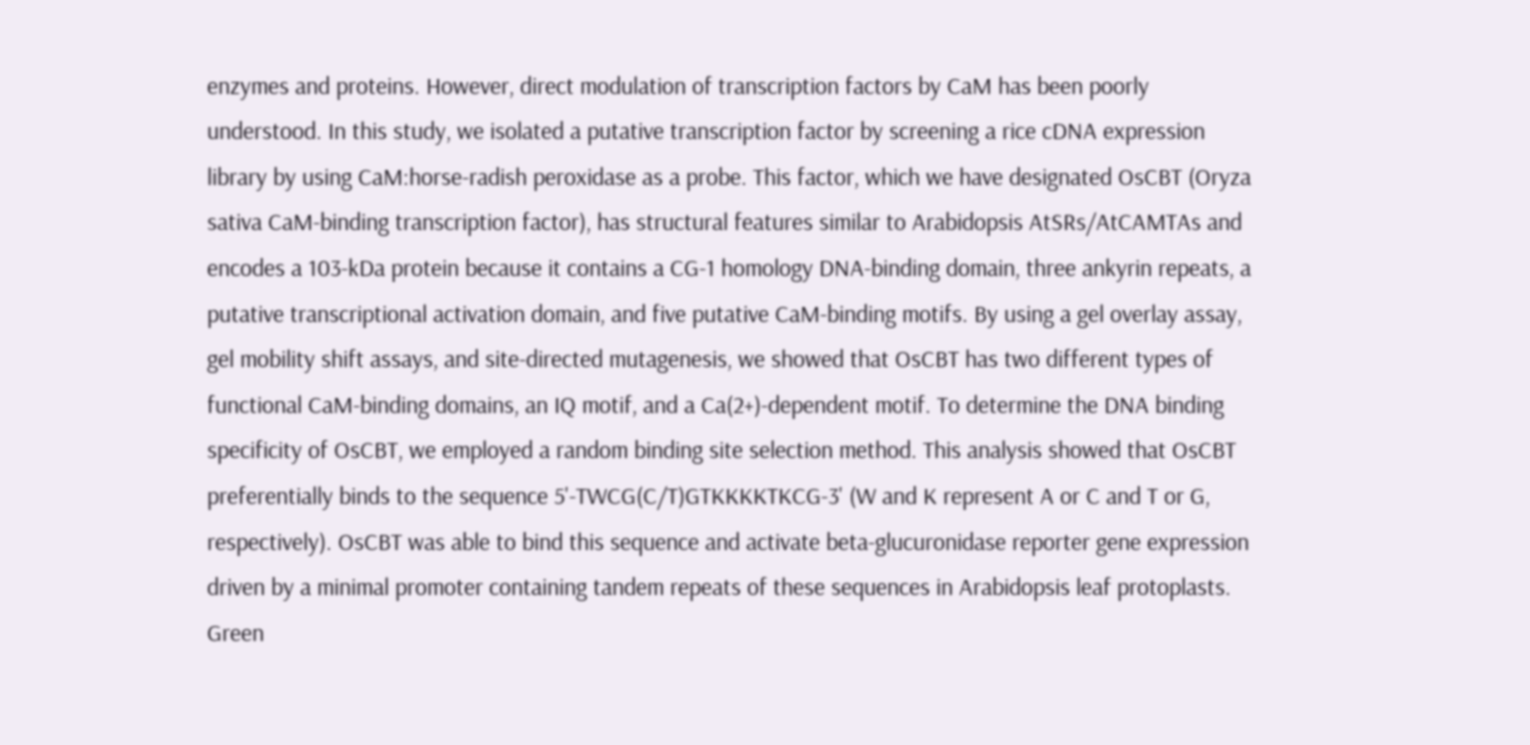enzymes and proteins. However, direct modulation of transcription factors by CaM has been poorly understood. In this study, we isolated a putative transcription factor by screening a rice cDNA expression library by using CaM:horse-radish peroxidase as a probe. This factor, which we have designated OsCBT (Oryza sativa CaM-binding transcription factor), has structural features similar to Arabidopsis AtSRs/AtCAMTAs and encodes a 103-kDa protein because it contains a CG-1 homology DNA-binding domain, three ankyrin repeats, a putative transcriptional activation domain, and five putative CaM-binding motifs. By using a gel overlay assay, gel mobility shift assays, and site-directed mutagenesis, we showed that OsCBT has two different types of functional CaM-binding domains, an IQ motif, and a Ca(2+)-dependent motif. To determine the DNA binding specificity of OsCBT, we employed a random binding site selection method. This analysis showed that OsCBT preferentially binds to the sequence 5'-TWCG(C/T)GTKKKKTKCG-3' (W and K represent A or C and T or G, respectively). OsCBT was able to bind this sequence and activate beta-glucuronidase reporter gene expression driven by a minimal promoter containing tandem repeats of these sequences in Arabidopsis leaf protoplasts. Green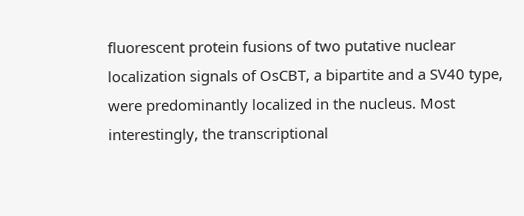fluorescent protein fusions of two putative nuclear localization signals of OsCBT, a bipartite and a SV40 type, were predominantly localized in the nucleus. Most interestingly, the transcriptional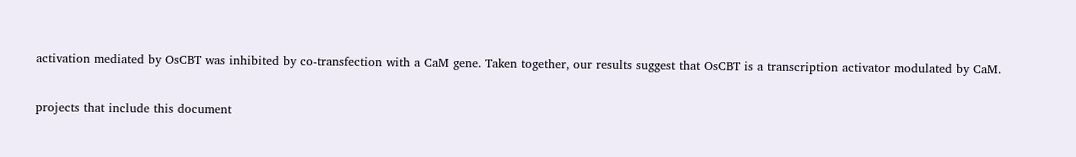activation mediated by OsCBT was inhibited by co-transfection with a CaM gene. Taken together, our results suggest that OsCBT is a transcription activator modulated by CaM.

projects that include this document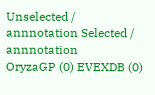Unselected / annnotation Selected / annnotation
OryzaGP (0) EVEXDB (0)